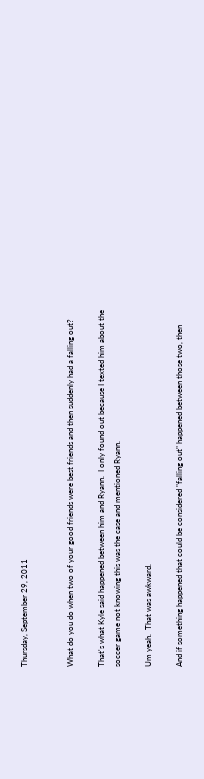Thursday, September 29, 2011


What do you do when two of your good friends were best friends and then suddenly had a falling out?

That's what Kyle said happened between him and Ryann.  I only found out because I texted him about the soccer game not knowing this was the case and mentioned Ryann.

Um yeah.  That was awkward.

And if something happened that could be considered "falling out" happened between those two, then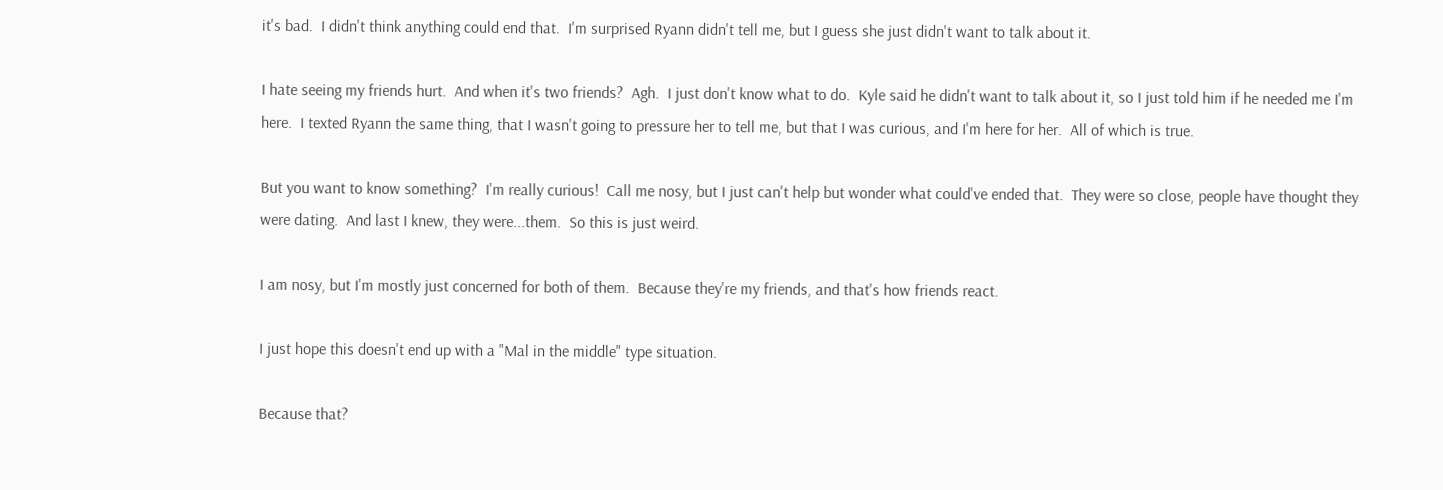it's bad.  I didn't think anything could end that.  I'm surprised Ryann didn't tell me, but I guess she just didn't want to talk about it.

I hate seeing my friends hurt.  And when it's two friends?  Agh.  I just don't know what to do.  Kyle said he didn't want to talk about it, so I just told him if he needed me I'm here.  I texted Ryann the same thing, that I wasn't going to pressure her to tell me, but that I was curious, and I'm here for her.  All of which is true.

But you want to know something?  I'm really curious!  Call me nosy, but I just can't help but wonder what could've ended that.  They were so close, people have thought they were dating.  And last I knew, they were...them.  So this is just weird.

I am nosy, but I'm mostly just concerned for both of them.  Because they're my friends, and that's how friends react.

I just hope this doesn't end up with a "Mal in the middle" type situation.

Because that?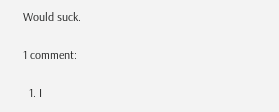Would suck.

1 comment:

  1. I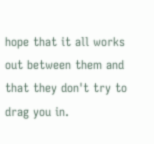hope that it all works out between them and that they don't try to drag you in.